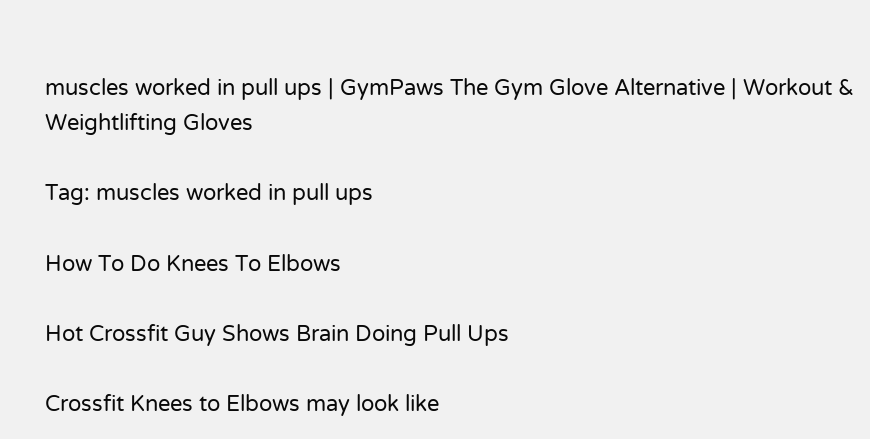muscles worked in pull ups | GymPaws The Gym Glove Alternative | Workout & Weightlifting Gloves

Tag: muscles worked in pull ups

How To Do Knees To Elbows

Hot Crossfit Guy Shows Brain Doing Pull Ups

Crossfit Knees to Elbows may look like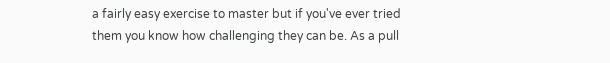a fairly easy exercise to master but if you've ever tried them you know how challenging they can be. As a pull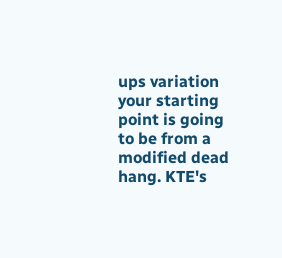ups variation your starting point is going to be from a modified dead hang. KTE's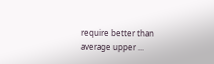require better than average upper ...